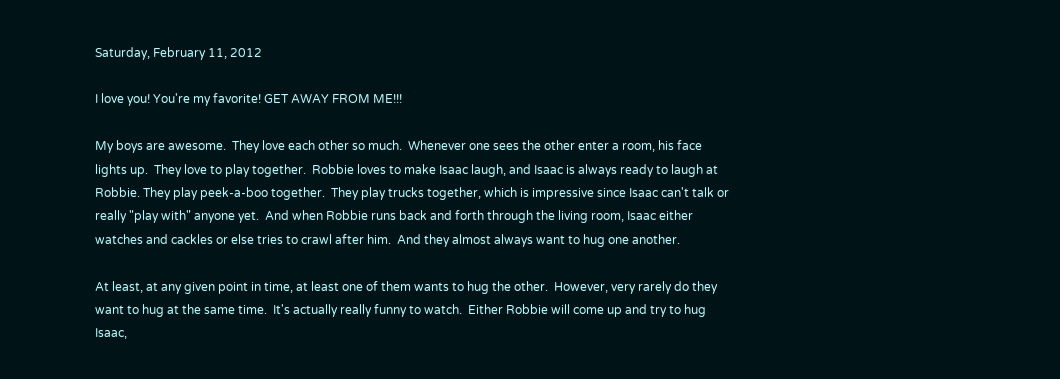Saturday, February 11, 2012

I love you! You're my favorite! GET AWAY FROM ME!!!

My boys are awesome.  They love each other so much.  Whenever one sees the other enter a room, his face lights up.  They love to play together.  Robbie loves to make Isaac laugh, and Isaac is always ready to laugh at Robbie. They play peek-a-boo together.  They play trucks together, which is impressive since Isaac can't talk or really "play with" anyone yet.  And when Robbie runs back and forth through the living room, Isaac either watches and cackles or else tries to crawl after him.  And they almost always want to hug one another.

At least, at any given point in time, at least one of them wants to hug the other.  However, very rarely do they want to hug at the same time.  It's actually really funny to watch.  Either Robbie will come up and try to hug Isaac,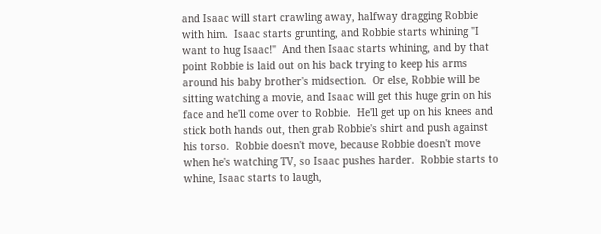and Isaac will start crawling away, halfway dragging Robbie with him.  Isaac starts grunting, and Robbie starts whining "I want to hug Isaac!"  And then Isaac starts whining, and by that point Robbie is laid out on his back trying to keep his arms around his baby brother's midsection.  Or else, Robbie will be sitting watching a movie, and Isaac will get this huge grin on his face and he'll come over to Robbie.  He'll get up on his knees and stick both hands out, then grab Robbie's shirt and push against his torso.  Robbie doesn't move, because Robbie doesn't move when he's watching TV, so Isaac pushes harder.  Robbie starts to whine, Isaac starts to laugh,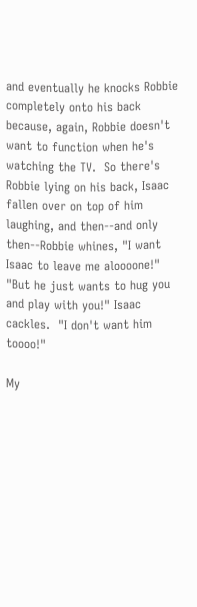and eventually he knocks Robbie completely onto his back because, again, Robbie doesn't want to function when he's watching the TV.  So there's Robbie lying on his back, Isaac fallen over on top of him laughing, and then--and only then--Robbie whines, "I want Isaac to leave me aloooone!"  "But he just wants to hug you and play with you!" Isaac cackles.  "I don't want him toooo!"

My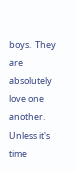boys.  They are absolutely love one another.  Unless it's time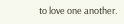to love one another.